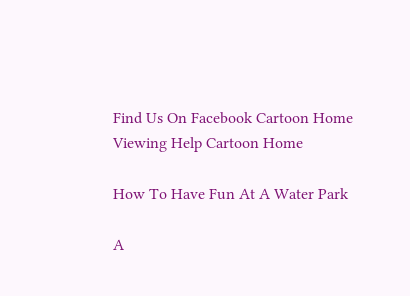Find Us On Facebook Cartoon Home Viewing Help Cartoon Home

How To Have Fun At A Water Park

A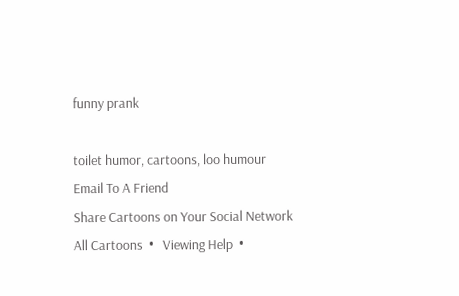funny prank

toilet humor, cartoons, loo humour
Email To A Friend
Share Cartoons on Your Social Network
All Cartoons  •   Viewing Help  •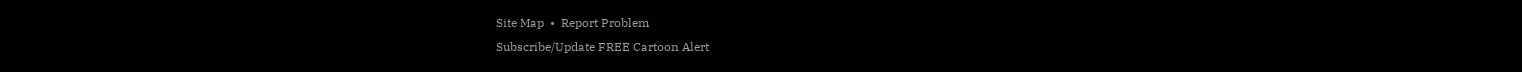Site Map  •  Report Problem
Subscribe/Update FREE Cartoon Alert